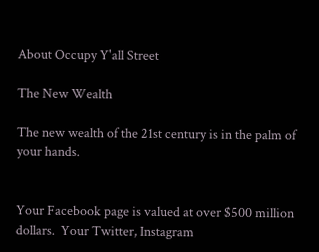About Occupy Y'all Street

The New Wealth

The new wealth of the 21st century is in the palm of your hands.


Your Facebook page is valued at over $500 million dollars.  Your Twitter, Instagram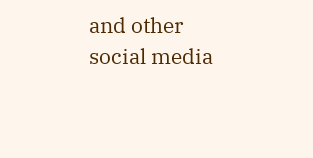and other social media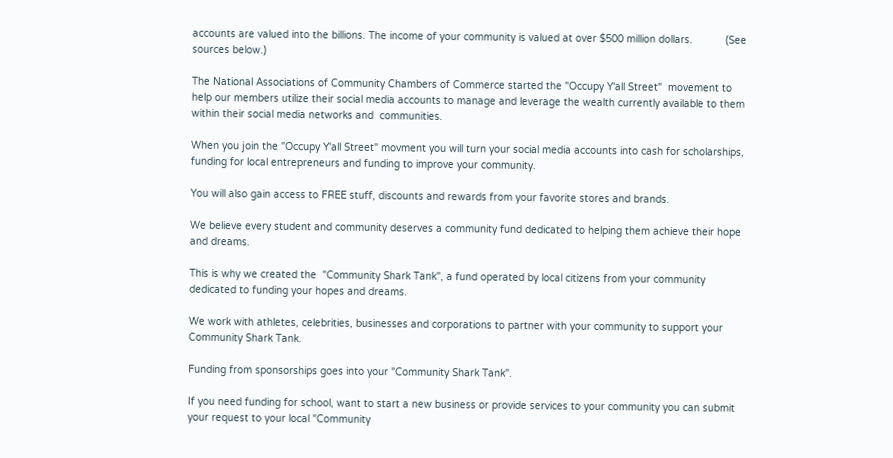accounts are valued into the billions. The income of your community is valued at over $500 million dollars.           (See sources below.)

The National Associations of Community Chambers of Commerce started the "Occupy Y'all Street"  movement to help our members utilize their social media accounts to manage and leverage the wealth currently available to them within their social media networks and  communities.

When you join the "Occupy Y'all Street" movment you will turn your social media accounts into cash for scholarships, funding for local entrepreneurs and funding to improve your community.

You will also gain access to FREE stuff, discounts and rewards from your favorite stores and brands.

We believe every student and community deserves a community fund dedicated to helping them achieve their hope and dreams.

This is why we created the  "Community Shark Tank", a fund operated by local citizens from your community dedicated to funding your hopes and dreams.

We work with athletes, celebrities, businesses and corporations to partner with your community to support your Community Shark Tank.

Funding from sponsorships goes into your "Community Shark Tank".

If you need funding for school, want to start a new business or provide services to your community you can submit your request to your local "Community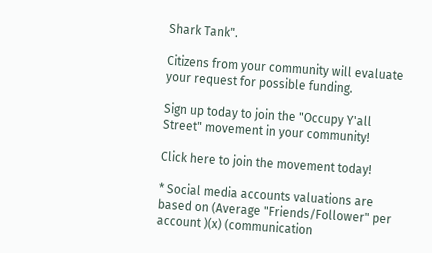Shark Tank".

Citizens from your community will evaluate your request for possible funding.

Sign up today to join the "Occupy Y'all Street" movement in your community!

Click here to join the movement today!

* Social media accounts valuations are based on (Average "Friends/Follower" per account )(x) (communication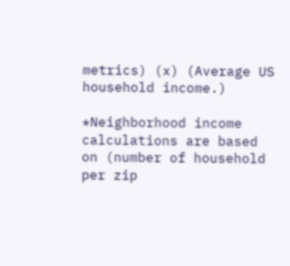metrics) (x) (Average US household income.)

*Neighborhood income calculations are based on (number of household per zip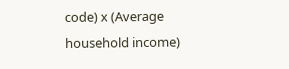code) x (Average household income)